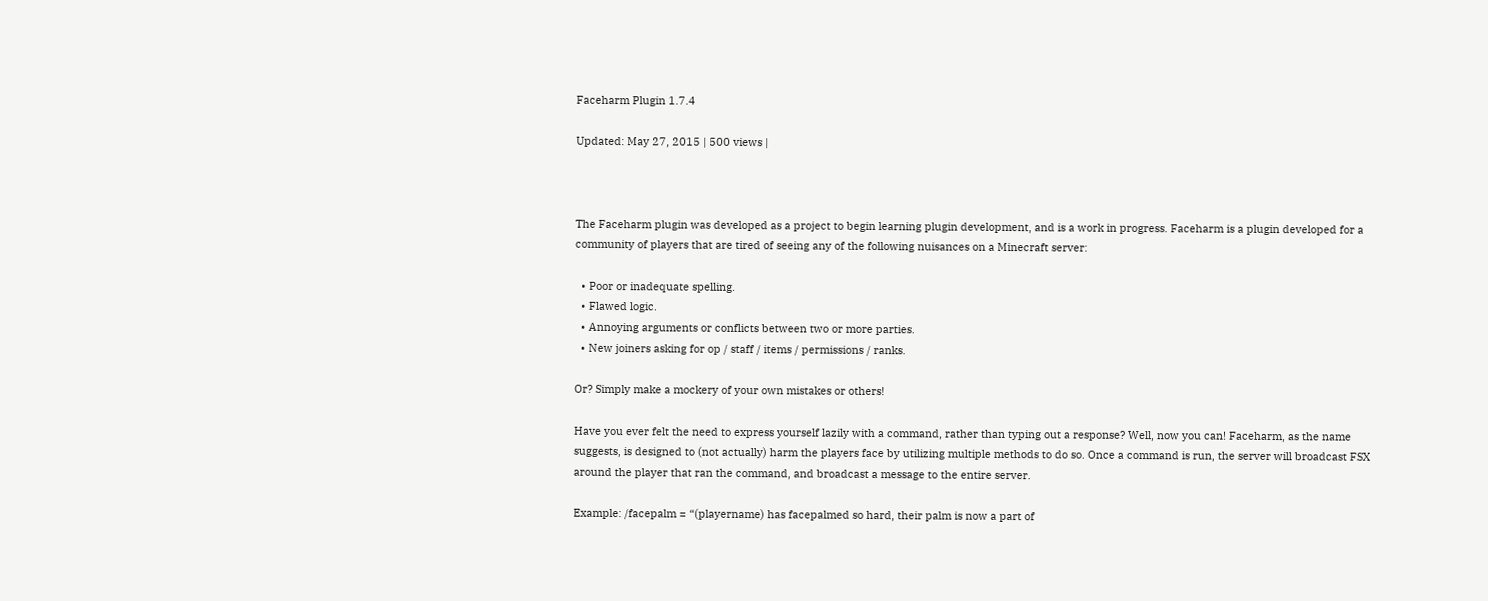Faceharm Plugin 1.7.4

Updated: May 27, 2015 | 500 views |



The Faceharm plugin was developed as a project to begin learning plugin development, and is a work in progress. Faceharm is a plugin developed for a community of players that are tired of seeing any of the following nuisances on a Minecraft server:

  • Poor or inadequate spelling.
  • Flawed logic.
  • Annoying arguments or conflicts between two or more parties.
  • New joiners asking for op / staff / items / permissions / ranks.

Or? Simply make a mockery of your own mistakes or others!

Have you ever felt the need to express yourself lazily with a command, rather than typing out a response? Well, now you can! Faceharm, as the name suggests, is designed to (not actually) harm the players face by utilizing multiple methods to do so. Once a command is run, the server will broadcast FSX around the player that ran the command, and broadcast a message to the entire server.

Example: /facepalm = “(playername) has facepalmed so hard, their palm is now a part of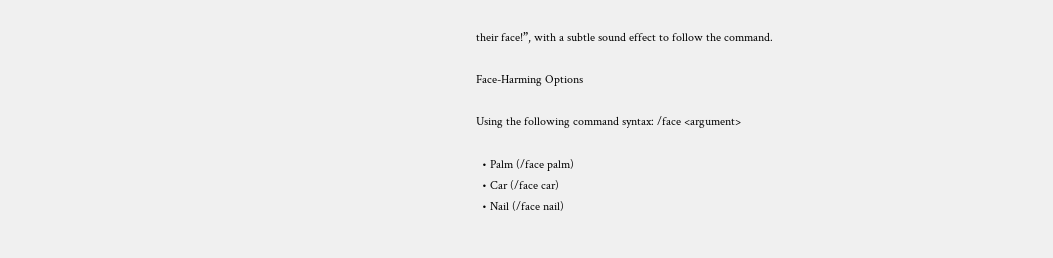their face!”, with a subtle sound effect to follow the command.

Face-Harming Options

Using the following command syntax: /face <argument>

  • Palm (/face palm)
  • Car (/face car)
  • Nail (/face nail)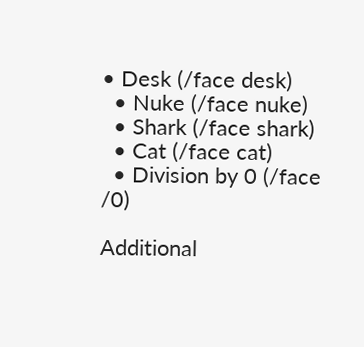• Desk (/face desk)
  • Nuke (/face nuke)
  • Shark (/face shark)
  • Cat (/face cat)
  • Division by 0 (/face /0)

Additional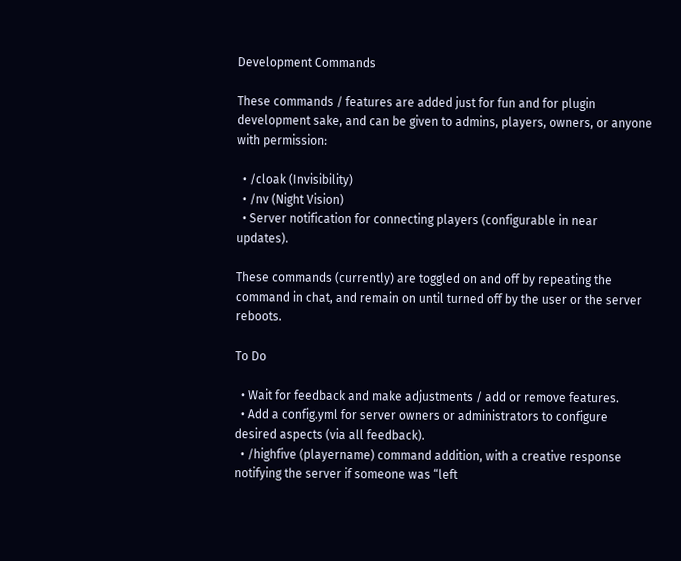Development Commands

These commands / features are added just for fun and for plugin development sake, and can be given to admins, players, owners, or anyone with permission:

  • /cloak (Invisibility)
  • /nv (Night Vision)
  • Server notification for connecting players (configurable in near updates).

These commands (currently) are toggled on and off by repeating the command in chat, and remain on until turned off by the user or the server reboots.

To Do

  • Wait for feedback and make adjustments / add or remove features.
  • Add a config.yml for server owners or administrators to configure desired aspects (via all feedback).
  • /highfive (playername) command addition, with a creative response notifying the server if someone was “left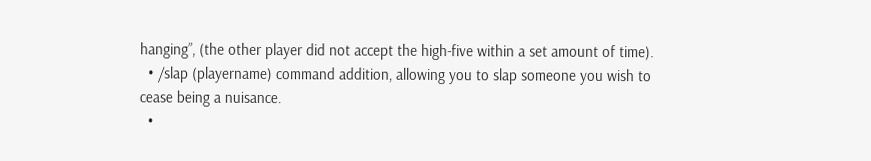hanging”, (the other player did not accept the high-five within a set amount of time).
  • /slap (playername) command addition, allowing you to slap someone you wish to cease being a nuisance.
  •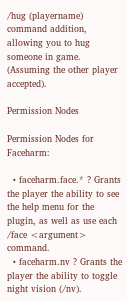/hug (playername) command addition, allowing you to hug someone in game. (Assuming the other player accepted).

Permission Nodes

Permission Nodes for Faceharm:

  • faceharm.face.* ? Grants the player the ability to see the help menu for the plugin, as well as use each /face <argument> command.
  • faceharm.nv ? Grants the player the ability to toggle night vision (/nv).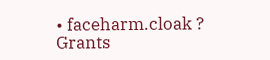• faceharm.cloak ? Grants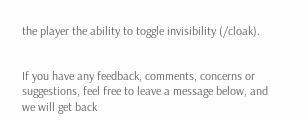the player the ability to toggle invisibility (/cloak).


If you have any feedback, comments, concerns or suggestions, feel free to leave a message below, and we will get back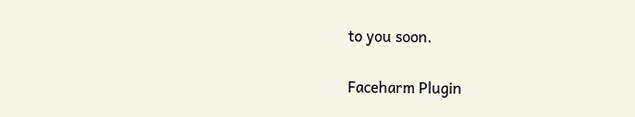to you soon.

Faceharm Plugin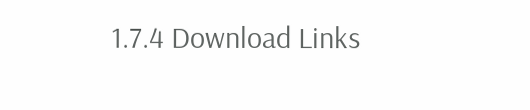1.7.4 Download Links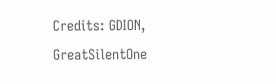Credits: GDION, GreatSilentOne